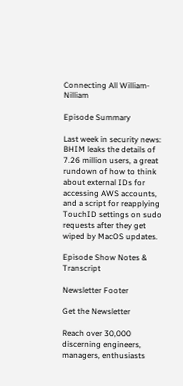Connecting All William-Nilliam

Episode Summary

Last week in security news: BHIM leaks the details of 7.26 million users, a great rundown of how to think about external IDs for accessing AWS accounts, and a script for reapplying TouchID settings on sudo requests after they get wiped by MacOS updates.

Episode Show Notes & Transcript

Newsletter Footer

Get the Newsletter

Reach over 30,000 discerning engineers, managers, enthusiasts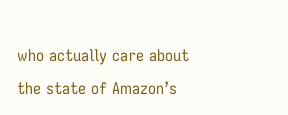who actually care about the state of Amazon’s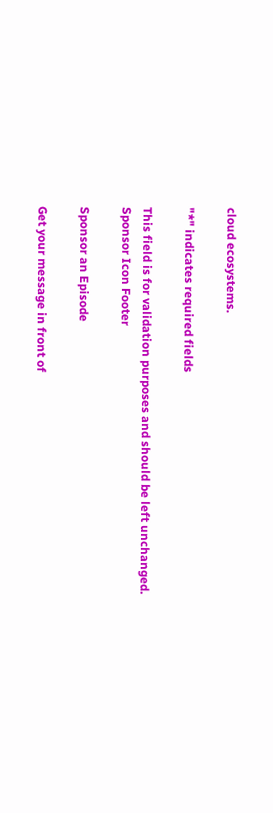cloud ecosystems.

"*" indicates required fields

This field is for validation purposes and should be left unchanged.
Sponsor Icon Footer

Sponsor an Episode

Get your message in front of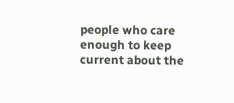people who care enough to keep current about the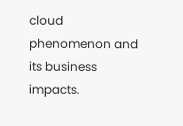cloud phenomenon and its business impacts.